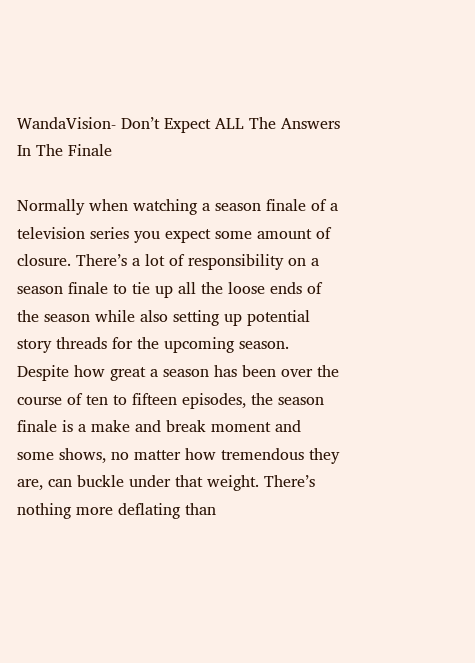WandaVision- Don’t Expect ALL The Answers In The Finale

Normally when watching a season finale of a television series you expect some amount of closure. There’s a lot of responsibility on a season finale to tie up all the loose ends of the season while also setting up potential story threads for the upcoming season.  Despite how great a season has been over the course of ten to fifteen episodes, the season finale is a make and break moment and some shows, no matter how tremendous they are, can buckle under that weight. There’s nothing more deflating than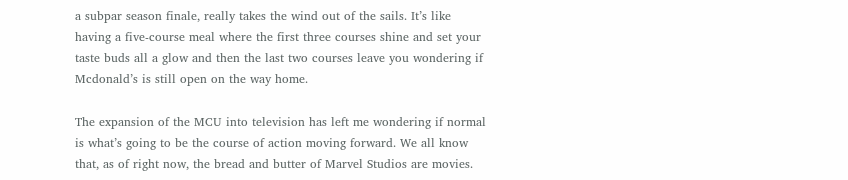a subpar season finale, really takes the wind out of the sails. It’s like having a five-course meal where the first three courses shine and set your taste buds all a glow and then the last two courses leave you wondering if Mcdonald’s is still open on the way home.

The expansion of the MCU into television has left me wondering if normal is what’s going to be the course of action moving forward. We all know that, as of right now, the bread and butter of Marvel Studios are movies.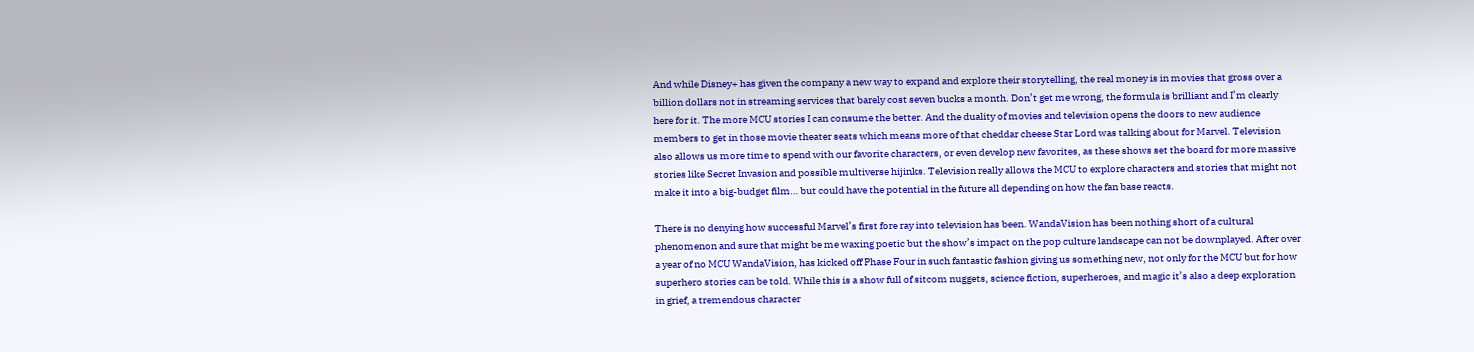And while Disney+ has given the company a new way to expand and explore their storytelling, the real money is in movies that gross over a billion dollars not in streaming services that barely cost seven bucks a month. Don’t get me wrong, the formula is brilliant and I’m clearly here for it. The more MCU stories I can consume the better. And the duality of movies and television opens the doors to new audience members to get in those movie theater seats which means more of that cheddar cheese Star Lord was talking about for Marvel. Television also allows us more time to spend with our favorite characters, or even develop new favorites, as these shows set the board for more massive stories like Secret Invasion and possible multiverse hijinks. Television really allows the MCU to explore characters and stories that might not make it into a big-budget film… but could have the potential in the future all depending on how the fan base reacts.

There is no denying how successful Marvel’s first fore ray into television has been. WandaVision has been nothing short of a cultural phenomenon and sure that might be me waxing poetic but the show’s impact on the pop culture landscape can not be downplayed. After over a year of no MCU WandaVision, has kicked off Phase Four in such fantastic fashion giving us something new, not only for the MCU but for how superhero stories can be told. While this is a show full of sitcom nuggets, science fiction, superheroes, and magic it’s also a deep exploration in grief, a tremendous character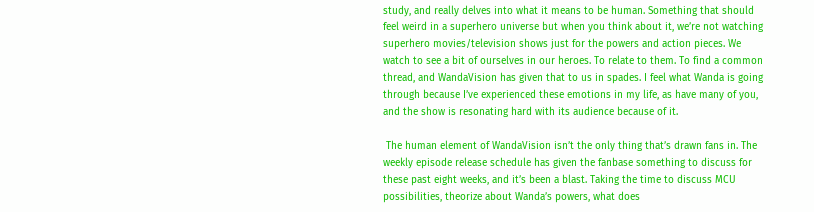study, and really delves into what it means to be human. Something that should feel weird in a superhero universe but when you think about it, we’re not watching superhero movies/television shows just for the powers and action pieces. We watch to see a bit of ourselves in our heroes. To relate to them. To find a common thread, and WandaVision has given that to us in spades. I feel what Wanda is going through because I’ve experienced these emotions in my life, as have many of you, and the show is resonating hard with its audience because of it.

 The human element of WandaVision isn’t the only thing that’s drawn fans in. The weekly episode release schedule has given the fanbase something to discuss for these past eight weeks, and it’s been a blast. Taking the time to discuss MCU possibilities, theorize about Wanda’s powers, what does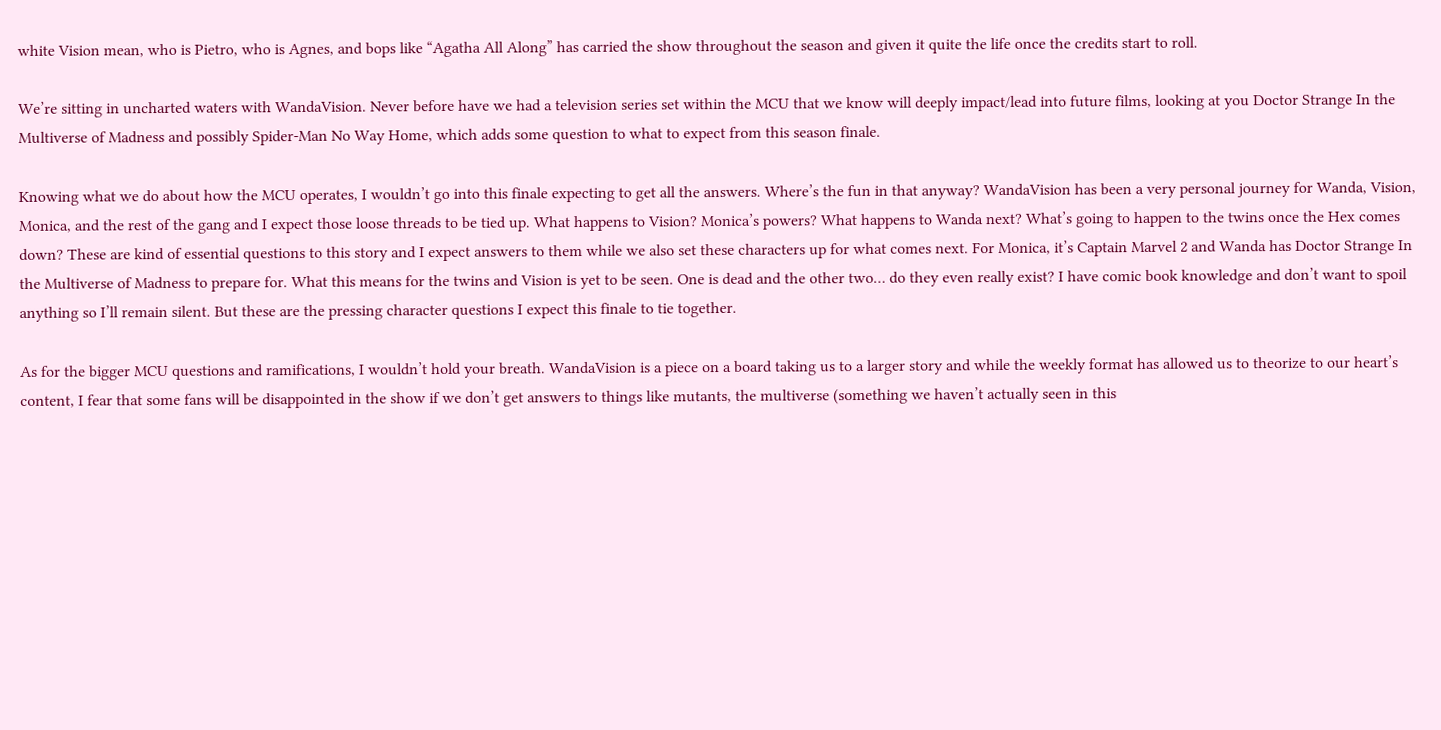white Vision mean, who is Pietro, who is Agnes, and bops like “Agatha All Along” has carried the show throughout the season and given it quite the life once the credits start to roll.

We’re sitting in uncharted waters with WandaVision. Never before have we had a television series set within the MCU that we know will deeply impact/lead into future films, looking at you Doctor Strange In the Multiverse of Madness and possibly Spider-Man No Way Home, which adds some question to what to expect from this season finale.

Knowing what we do about how the MCU operates, I wouldn’t go into this finale expecting to get all the answers. Where’s the fun in that anyway? WandaVision has been a very personal journey for Wanda, Vision, Monica, and the rest of the gang and I expect those loose threads to be tied up. What happens to Vision? Monica’s powers? What happens to Wanda next? What’s going to happen to the twins once the Hex comes down? These are kind of essential questions to this story and I expect answers to them while we also set these characters up for what comes next. For Monica, it’s Captain Marvel 2 and Wanda has Doctor Strange In the Multiverse of Madness to prepare for. What this means for the twins and Vision is yet to be seen. One is dead and the other two… do they even really exist? I have comic book knowledge and don’t want to spoil anything so I’ll remain silent. But these are the pressing character questions I expect this finale to tie together.

As for the bigger MCU questions and ramifications, I wouldn’t hold your breath. WandaVision is a piece on a board taking us to a larger story and while the weekly format has allowed us to theorize to our heart’s content, I fear that some fans will be disappointed in the show if we don’t get answers to things like mutants, the multiverse (something we haven’t actually seen in this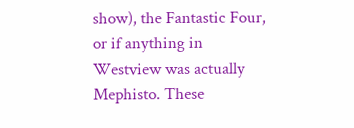show), the Fantastic Four, or if anything in Westview was actually Mephisto. These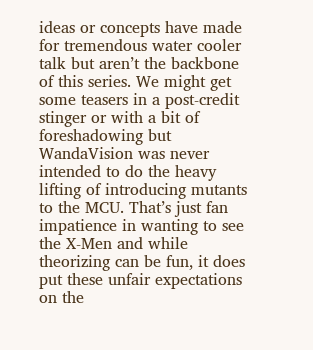ideas or concepts have made for tremendous water cooler talk but aren’t the backbone of this series. We might get some teasers in a post-credit stinger or with a bit of foreshadowing but WandaVision was never intended to do the heavy lifting of introducing mutants to the MCU. That’s just fan impatience in wanting to see the X-Men and while theorizing can be fun, it does put these unfair expectations on the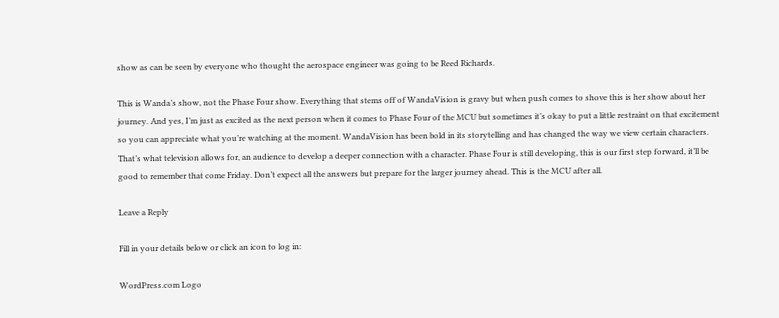show as can be seen by everyone who thought the aerospace engineer was going to be Reed Richards.

This is Wanda’s show, not the Phase Four show. Everything that stems off of WandaVision is gravy but when push comes to shove this is her show about her journey. And yes, I’m just as excited as the next person when it comes to Phase Four of the MCU but sometimes it’s okay to put a little restraint on that excitement so you can appreciate what you’re watching at the moment. WandaVision has been bold in its storytelling and has changed the way we view certain characters. That’s what television allows for, an audience to develop a deeper connection with a character. Phase Four is still developing, this is our first step forward, it’ll be good to remember that come Friday. Don’t expect all the answers but prepare for the larger journey ahead. This is the MCU after all.

Leave a Reply

Fill in your details below or click an icon to log in:

WordPress.com Logo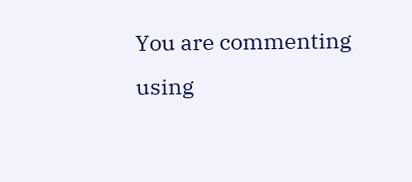You are commenting using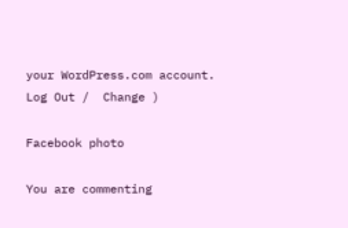your WordPress.com account. Log Out /  Change )

Facebook photo

You are commenting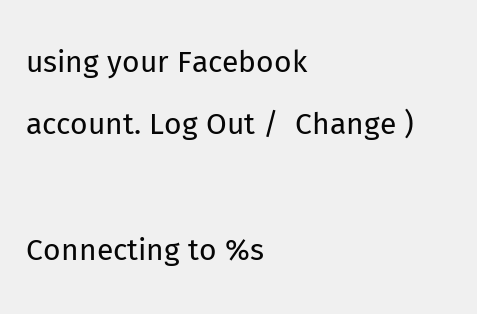using your Facebook account. Log Out /  Change )

Connecting to %s